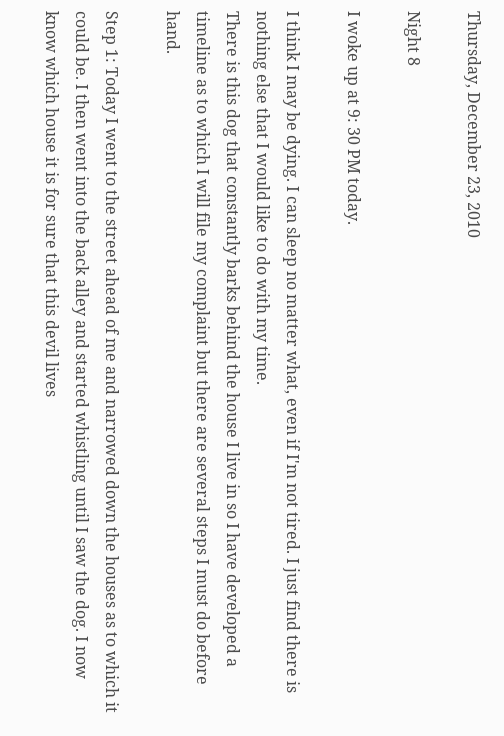Thursday, December 23, 2010

Night 8

I woke up at 9: 30 PM today.

I think I may be dying. I can sleep no matter what, even if I'm not tired. I just find there is nothing else that I would like to do with my time.
There is this dog that constantly barks behind the house I live in so I have developed a timeline as to which I will file my complaint but there are several steps I must do before hand.

Step 1: Today I went to the street ahead of me and narrowed down the houses as to which it could be. I then went into the back alley and started whistling until I saw the dog. I now know which house it is for sure that this devil lives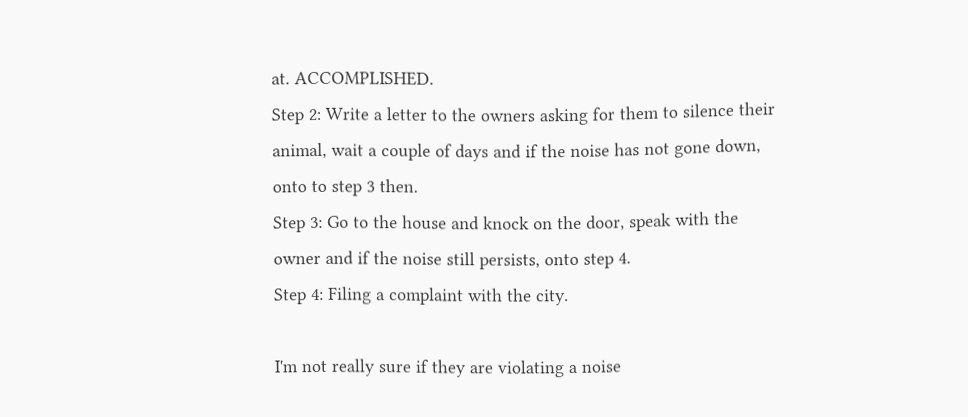at. ACCOMPLISHED.
Step 2: Write a letter to the owners asking for them to silence their animal, wait a couple of days and if the noise has not gone down, onto to step 3 then.
Step 3: Go to the house and knock on the door, speak with the owner and if the noise still persists, onto step 4.
Step 4: Filing a complaint with the city.

I'm not really sure if they are violating a noise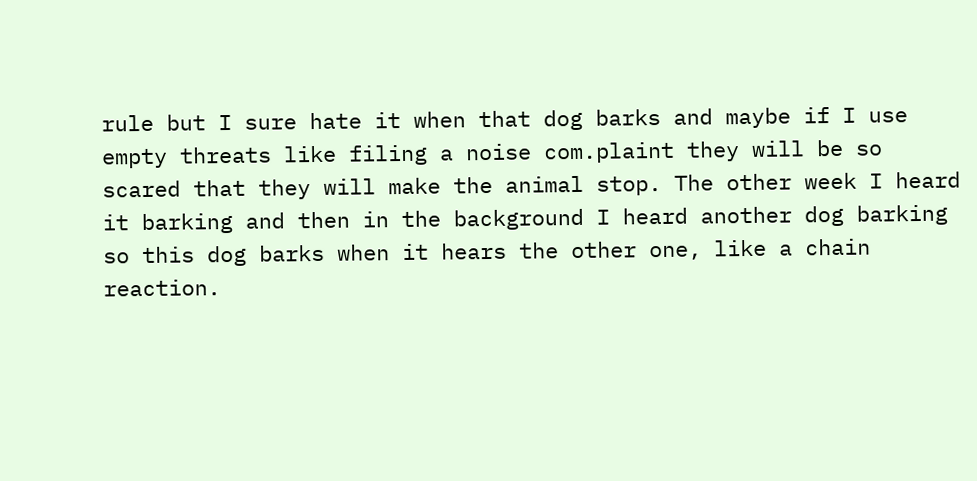rule but I sure hate it when that dog barks and maybe if I use empty threats like filing a noise com.plaint they will be so scared that they will make the animal stop. The other week I heard it barking and then in the background I heard another dog barking so this dog barks when it hears the other one, like a chain reaction.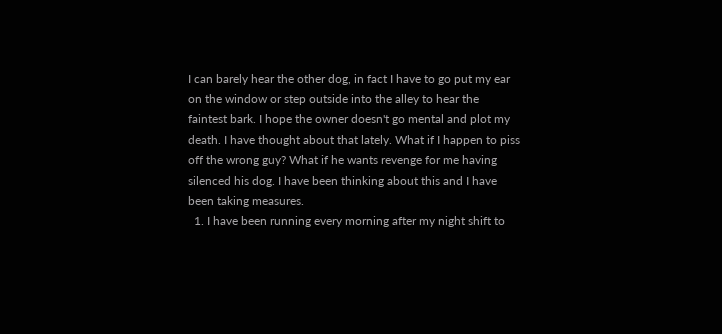I can barely hear the other dog, in fact I have to go put my ear on the window or step outside into the alley to hear the faintest bark. I hope the owner doesn't go mental and plot my death. I have thought about that lately. What if I happen to piss off the wrong guy? What if he wants revenge for me having silenced his dog. I have been thinking about this and I have been taking measures.
  1. I have been running every morning after my night shift to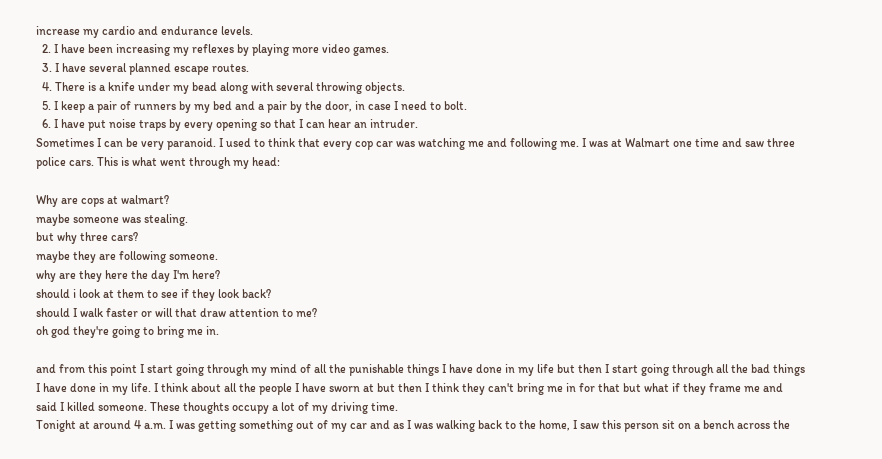increase my cardio and endurance levels.
  2. I have been increasing my reflexes by playing more video games.
  3. I have several planned escape routes.
  4. There is a knife under my bead along with several throwing objects.
  5. I keep a pair of runners by my bed and a pair by the door, in case I need to bolt.
  6. I have put noise traps by every opening so that I can hear an intruder.
Sometimes I can be very paranoid. I used to think that every cop car was watching me and following me. I was at Walmart one time and saw three police cars. This is what went through my head:

Why are cops at walmart?
maybe someone was stealing.
but why three cars?
maybe they are following someone.
why are they here the day I'm here?
should i look at them to see if they look back?
should I walk faster or will that draw attention to me?
oh god they're going to bring me in.

and from this point I start going through my mind of all the punishable things I have done in my life but then I start going through all the bad things I have done in my life. I think about all the people I have sworn at but then I think they can't bring me in for that but what if they frame me and said I killed someone. These thoughts occupy a lot of my driving time.
Tonight at around 4 a.m. I was getting something out of my car and as I was walking back to the home, I saw this person sit on a bench across the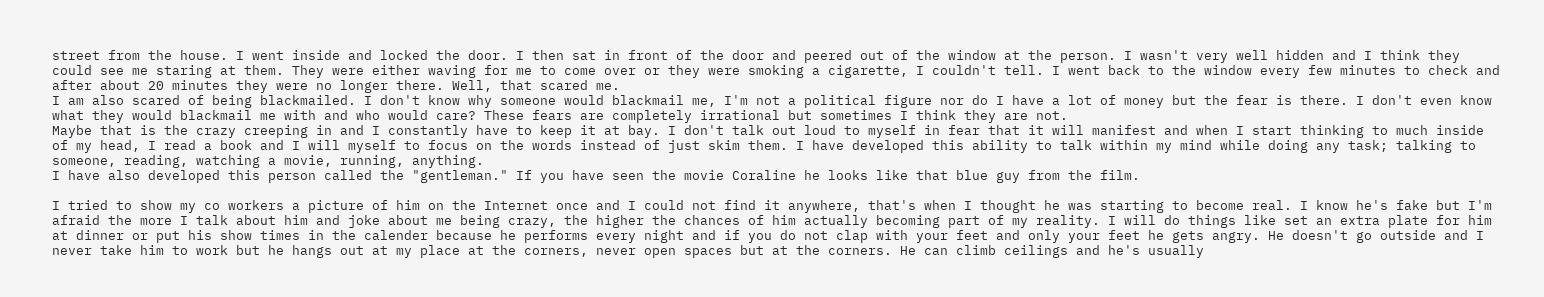street from the house. I went inside and locked the door. I then sat in front of the door and peered out of the window at the person. I wasn't very well hidden and I think they could see me staring at them. They were either waving for me to come over or they were smoking a cigarette, I couldn't tell. I went back to the window every few minutes to check and after about 20 minutes they were no longer there. Well, that scared me.
I am also scared of being blackmailed. I don't know why someone would blackmail me, I'm not a political figure nor do I have a lot of money but the fear is there. I don't even know what they would blackmail me with and who would care? These fears are completely irrational but sometimes I think they are not.
Maybe that is the crazy creeping in and I constantly have to keep it at bay. I don't talk out loud to myself in fear that it will manifest and when I start thinking to much inside of my head, I read a book and I will myself to focus on the words instead of just skim them. I have developed this ability to talk within my mind while doing any task; talking to someone, reading, watching a movie, running, anything.
I have also developed this person called the "gentleman." If you have seen the movie Coraline he looks like that blue guy from the film.

I tried to show my co workers a picture of him on the Internet once and I could not find it anywhere, that's when I thought he was starting to become real. I know he's fake but I'm afraid the more I talk about him and joke about me being crazy, the higher the chances of him actually becoming part of my reality. I will do things like set an extra plate for him at dinner or put his show times in the calender because he performs every night and if you do not clap with your feet and only your feet he gets angry. He doesn't go outside and I never take him to work but he hangs out at my place at the corners, never open spaces but at the corners. He can climb ceilings and he's usually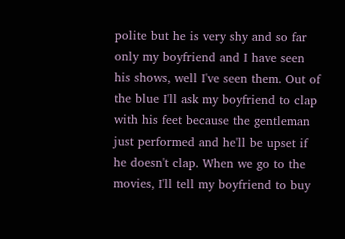polite but he is very shy and so far only my boyfriend and I have seen his shows, well I've seen them. Out of the blue I'll ask my boyfriend to clap with his feet because the gentleman just performed and he'll be upset if he doesn't clap. When we go to the movies, I'll tell my boyfriend to buy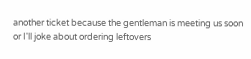another ticket because the gentleman is meeting us soon or I'll joke about ordering leftovers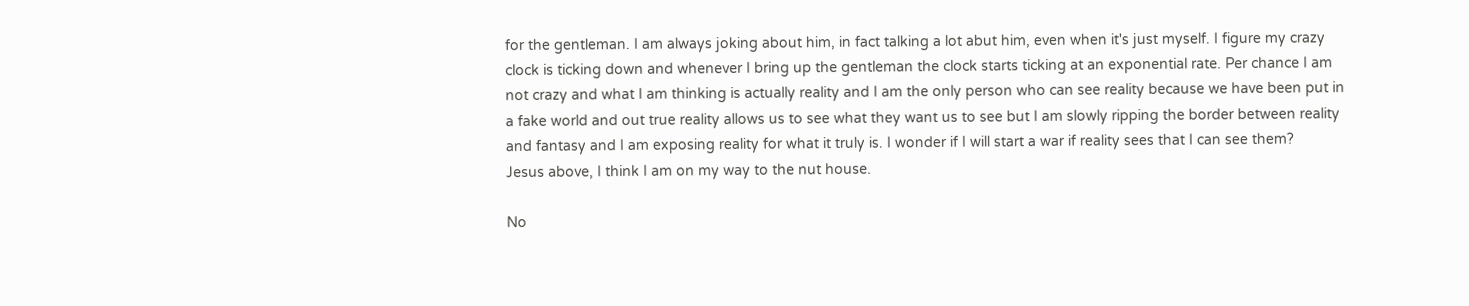for the gentleman. I am always joking about him, in fact talking a lot abut him, even when it's just myself. I figure my crazy clock is ticking down and whenever I bring up the gentleman the clock starts ticking at an exponential rate. Per chance I am not crazy and what I am thinking is actually reality and I am the only person who can see reality because we have been put in a fake world and out true reality allows us to see what they want us to see but I am slowly ripping the border between reality and fantasy and I am exposing reality for what it truly is. I wonder if I will start a war if reality sees that I can see them?
Jesus above, I think I am on my way to the nut house.

No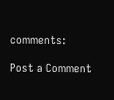comments:

Post a Comment